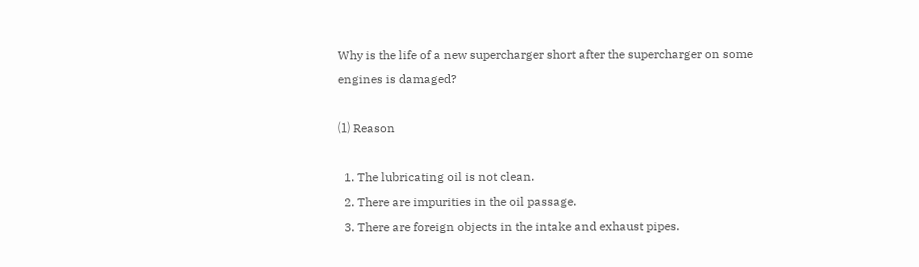Why is the life of a new supercharger short after the supercharger on some engines is damaged?

⑴ Reason

  1. The lubricating oil is not clean.
  2. There are impurities in the oil passage.
  3. There are foreign objects in the intake and exhaust pipes.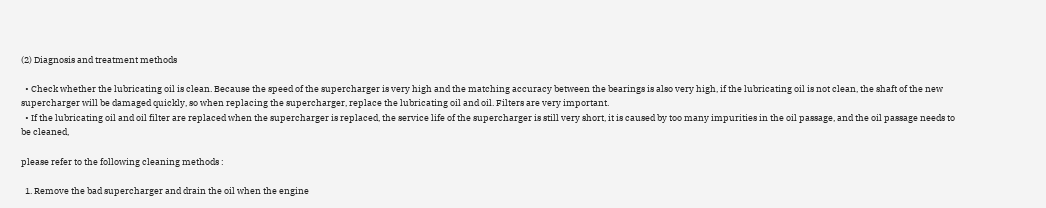(2) Diagnosis and treatment methods

  • Check whether the lubricating oil is clean. Because the speed of the supercharger is very high and the matching accuracy between the bearings is also very high, if the lubricating oil is not clean, the shaft of the new supercharger will be damaged quickly, so when replacing the supercharger, replace the lubricating oil and oil. Filters are very important.
  • If the lubricating oil and oil filter are replaced when the supercharger is replaced, the service life of the supercharger is still very short, it is caused by too many impurities in the oil passage, and the oil passage needs to be cleaned,

please refer to the following cleaning methods :

  1. Remove the bad supercharger and drain the oil when the engine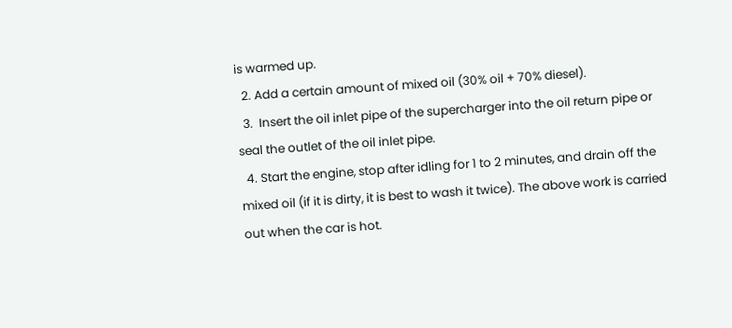is warmed up.
  2. Add a certain amount of mixed oil (30% oil + 70% diesel).
  3.  Insert the oil inlet pipe of the supercharger into the oil return pipe or seal the outlet of the oil inlet pipe.
  4. Start the engine, stop after idling for 1 to 2 minutes, and drain off the mixed oil (if it is dirty, it is best to wash it twice). The above work is carried out when the car is hot.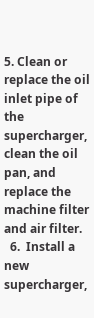5. Clean or replace the oil inlet pipe of the supercharger, clean the oil pan, and replace the machine filter and air filter.
  6.  Install a new supercharger,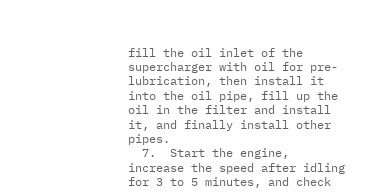fill the oil inlet of the supercharger with oil for pre-lubrication, then install it into the oil pipe, fill up the oil in the filter and install it, and finally install other pipes.
  7.  Start the engine, increase the speed after idling for 3 to 5 minutes, and check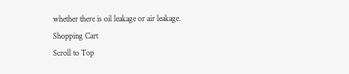whether there is oil leakage or air leakage.
Shopping Cart
Scroll to Top